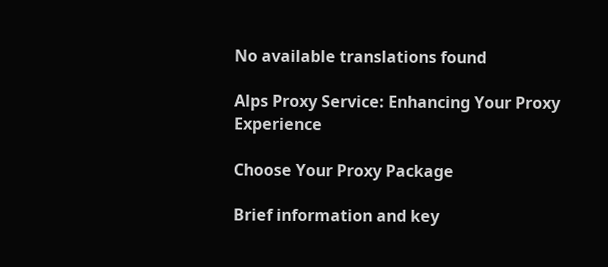No available translations found

Alps Proxy Service: Enhancing Your Proxy Experience

Choose Your Proxy Package

Brief information and key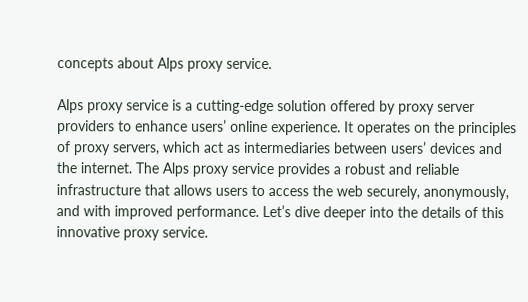concepts about Alps proxy service.

Alps proxy service is a cutting-edge solution offered by proxy server providers to enhance users’ online experience. It operates on the principles of proxy servers, which act as intermediaries between users’ devices and the internet. The Alps proxy service provides a robust and reliable infrastructure that allows users to access the web securely, anonymously, and with improved performance. Let’s dive deeper into the details of this innovative proxy service.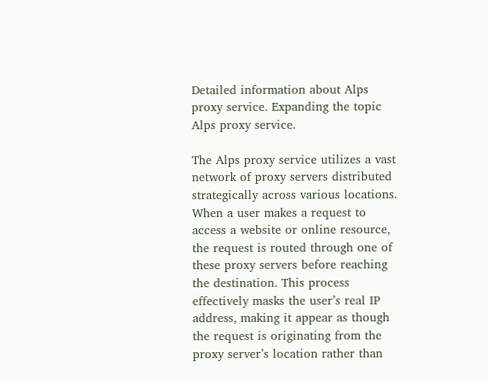Detailed information about Alps proxy service. Expanding the topic Alps proxy service.

The Alps proxy service utilizes a vast network of proxy servers distributed strategically across various locations. When a user makes a request to access a website or online resource, the request is routed through one of these proxy servers before reaching the destination. This process effectively masks the user’s real IP address, making it appear as though the request is originating from the proxy server’s location rather than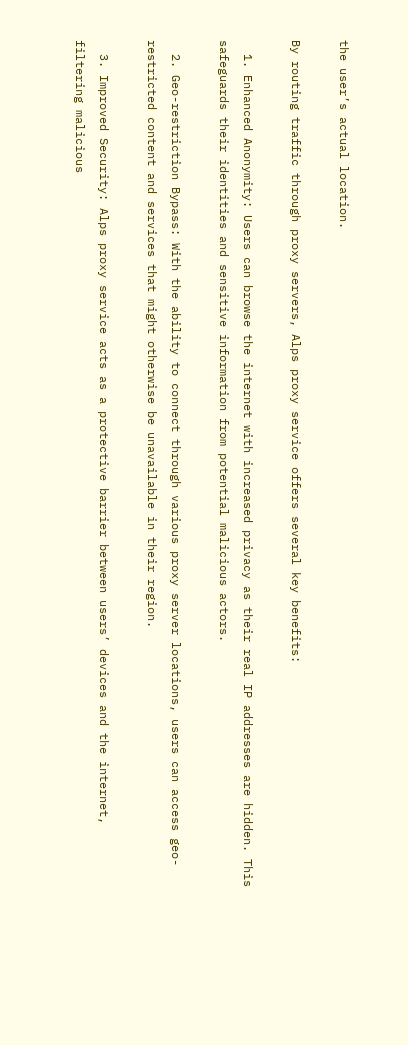the user’s actual location.

By routing traffic through proxy servers, Alps proxy service offers several key benefits:

  1. Enhanced Anonymity: Users can browse the internet with increased privacy as their real IP addresses are hidden. This safeguards their identities and sensitive information from potential malicious actors.

  2. Geo-restriction Bypass: With the ability to connect through various proxy server locations, users can access geo-restricted content and services that might otherwise be unavailable in their region.

  3. Improved Security: Alps proxy service acts as a protective barrier between users’ devices and the internet, filtering malicious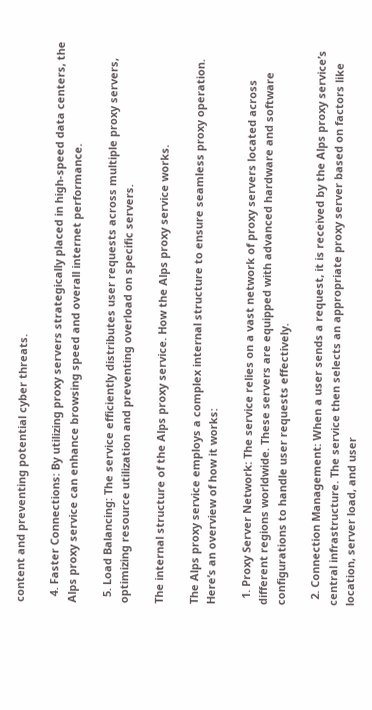content and preventing potential cyber threats.

  4. Faster Connections: By utilizing proxy servers strategically placed in high-speed data centers, the Alps proxy service can enhance browsing speed and overall internet performance.

  5. Load Balancing: The service efficiently distributes user requests across multiple proxy servers, optimizing resource utilization and preventing overload on specific servers.

The internal structure of the Alps proxy service. How the Alps proxy service works.

The Alps proxy service employs a complex internal structure to ensure seamless proxy operation. Here’s an overview of how it works:

  1. Proxy Server Network: The service relies on a vast network of proxy servers located across different regions worldwide. These servers are equipped with advanced hardware and software configurations to handle user requests effectively.

  2. Connection Management: When a user sends a request, it is received by the Alps proxy service’s central infrastructure. The service then selects an appropriate proxy server based on factors like location, server load, and user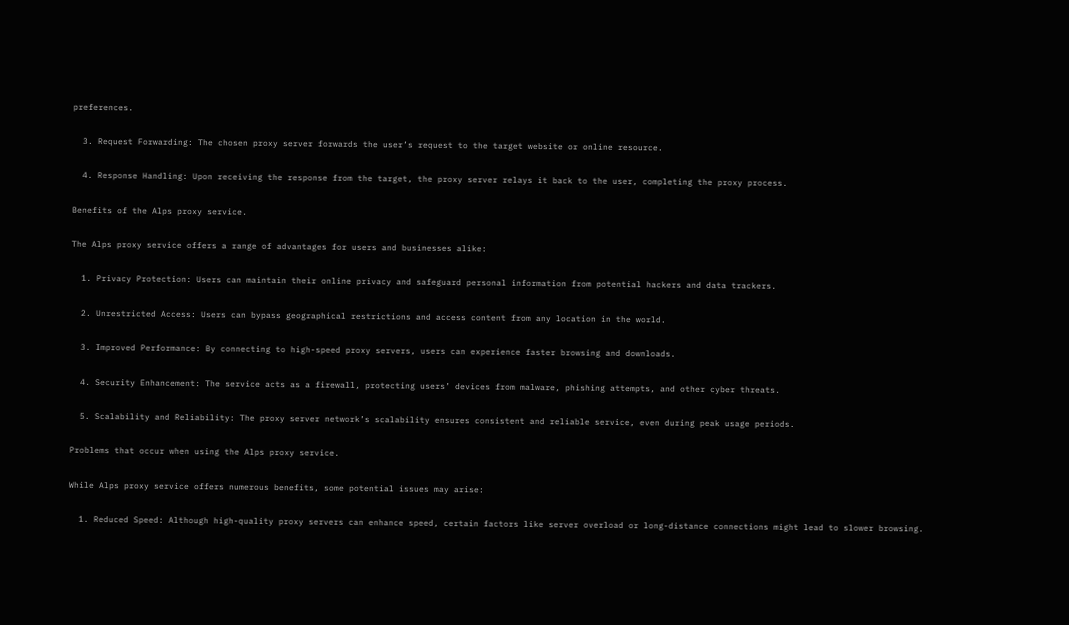preferences.

  3. Request Forwarding: The chosen proxy server forwards the user’s request to the target website or online resource.

  4. Response Handling: Upon receiving the response from the target, the proxy server relays it back to the user, completing the proxy process.

Benefits of the Alps proxy service.

The Alps proxy service offers a range of advantages for users and businesses alike:

  1. Privacy Protection: Users can maintain their online privacy and safeguard personal information from potential hackers and data trackers.

  2. Unrestricted Access: Users can bypass geographical restrictions and access content from any location in the world.

  3. Improved Performance: By connecting to high-speed proxy servers, users can experience faster browsing and downloads.

  4. Security Enhancement: The service acts as a firewall, protecting users’ devices from malware, phishing attempts, and other cyber threats.

  5. Scalability and Reliability: The proxy server network’s scalability ensures consistent and reliable service, even during peak usage periods.

Problems that occur when using the Alps proxy service.

While Alps proxy service offers numerous benefits, some potential issues may arise:

  1. Reduced Speed: Although high-quality proxy servers can enhance speed, certain factors like server overload or long-distance connections might lead to slower browsing.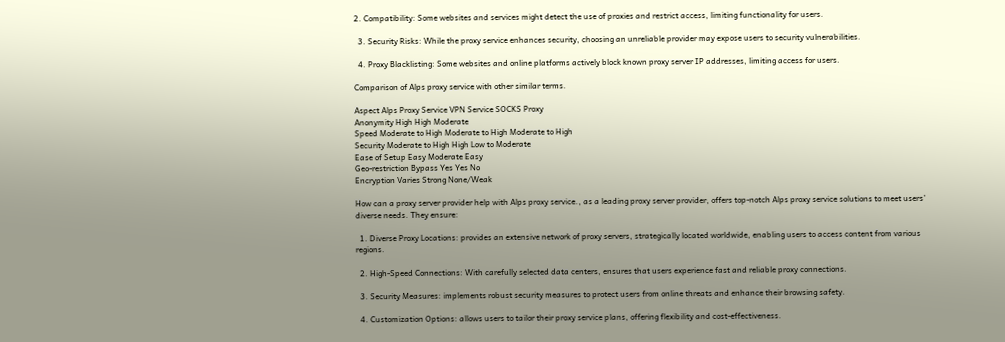2. Compatibility: Some websites and services might detect the use of proxies and restrict access, limiting functionality for users.

  3. Security Risks: While the proxy service enhances security, choosing an unreliable provider may expose users to security vulnerabilities.

  4. Proxy Blacklisting: Some websites and online platforms actively block known proxy server IP addresses, limiting access for users.

Comparison of Alps proxy service with other similar terms.

Aspect Alps Proxy Service VPN Service SOCKS Proxy
Anonymity High High Moderate
Speed Moderate to High Moderate to High Moderate to High
Security Moderate to High High Low to Moderate
Ease of Setup Easy Moderate Easy
Geo-restriction Bypass Yes Yes No
Encryption Varies Strong None/Weak

How can a proxy server provider help with Alps proxy service., as a leading proxy server provider, offers top-notch Alps proxy service solutions to meet users’ diverse needs. They ensure:

  1. Diverse Proxy Locations: provides an extensive network of proxy servers, strategically located worldwide, enabling users to access content from various regions.

  2. High-Speed Connections: With carefully selected data centers, ensures that users experience fast and reliable proxy connections.

  3. Security Measures: implements robust security measures to protect users from online threats and enhance their browsing safety.

  4. Customization Options: allows users to tailor their proxy service plans, offering flexibility and cost-effectiveness.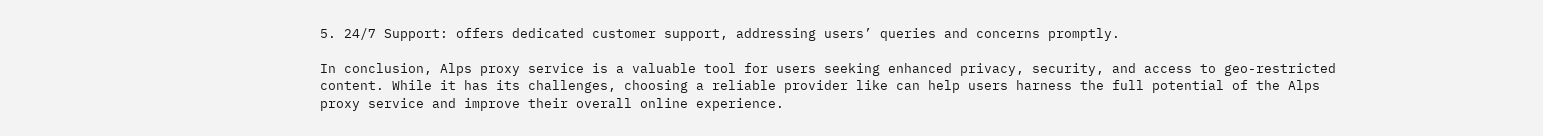5. 24/7 Support: offers dedicated customer support, addressing users’ queries and concerns promptly.

In conclusion, Alps proxy service is a valuable tool for users seeking enhanced privacy, security, and access to geo-restricted content. While it has its challenges, choosing a reliable provider like can help users harness the full potential of the Alps proxy service and improve their overall online experience.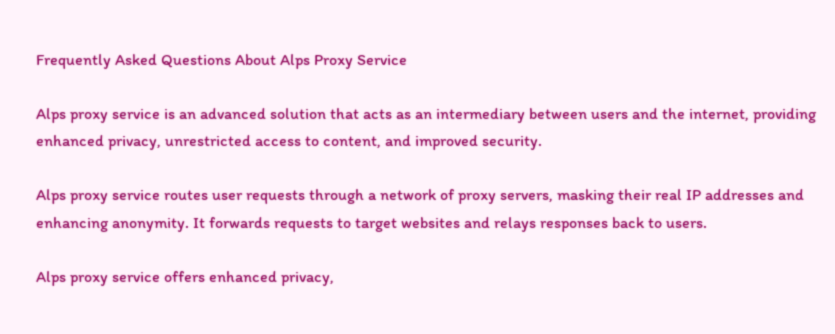Frequently Asked Questions About Alps Proxy Service

Alps proxy service is an advanced solution that acts as an intermediary between users and the internet, providing enhanced privacy, unrestricted access to content, and improved security.

Alps proxy service routes user requests through a network of proxy servers, masking their real IP addresses and enhancing anonymity. It forwards requests to target websites and relays responses back to users.

Alps proxy service offers enhanced privacy,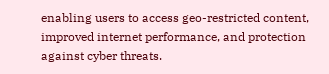enabling users to access geo-restricted content, improved internet performance, and protection against cyber threats.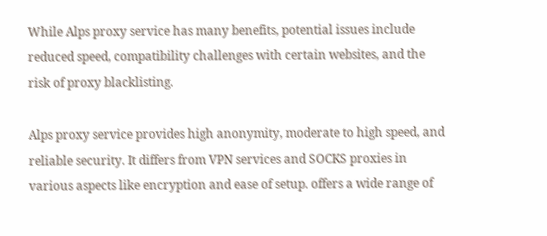While Alps proxy service has many benefits, potential issues include reduced speed, compatibility challenges with certain websites, and the risk of proxy blacklisting.

Alps proxy service provides high anonymity, moderate to high speed, and reliable security. It differs from VPN services and SOCKS proxies in various aspects like encryption and ease of setup. offers a wide range of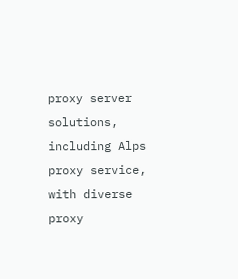proxy server solutions, including Alps proxy service, with diverse proxy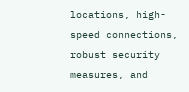locations, high-speed connections, robust security measures, and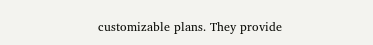customizable plans. They provide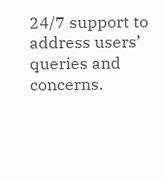24/7 support to address users’ queries and concerns.